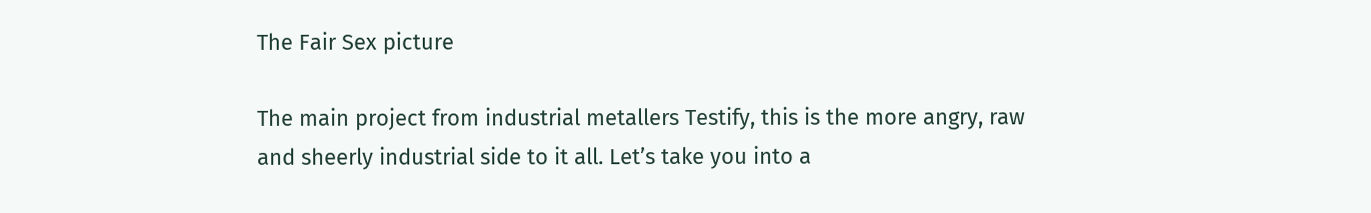The Fair Sex picture

The main project from industrial metallers Testify, this is the more angry, raw and sheerly industrial side to it all. Let’s take you into a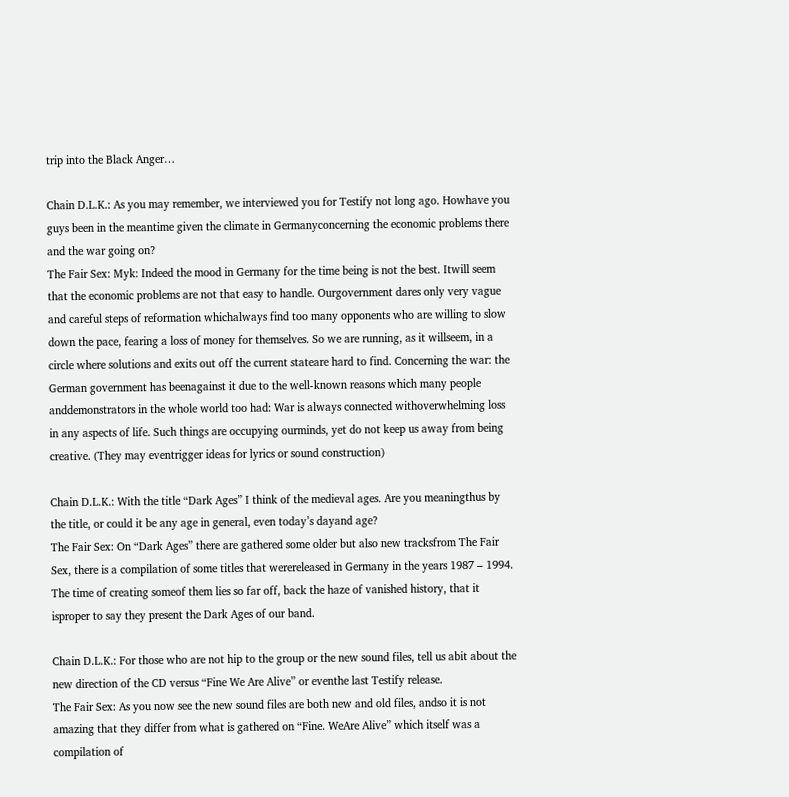trip into the Black Anger…

Chain D.L.K.: As you may remember, we interviewed you for Testify not long ago. Howhave you guys been in the meantime given the climate in Germanyconcerning the economic problems there and the war going on?
The Fair Sex: Myk: Indeed the mood in Germany for the time being is not the best. Itwill seem that the economic problems are not that easy to handle. Ourgovernment dares only very vague and careful steps of reformation whichalways find too many opponents who are willing to slow down the pace, fearing a loss of money for themselves. So we are running, as it willseem, in a circle where solutions and exits out off the current stateare hard to find. Concerning the war: the German government has beenagainst it due to the well-known reasons which many people anddemonstrators in the whole world too had: War is always connected withoverwhelming loss in any aspects of life. Such things are occupying ourminds, yet do not keep us away from being creative. (They may eventrigger ideas for lyrics or sound construction)

Chain D.L.K.: With the title “Dark Ages” I think of the medieval ages. Are you meaningthus by the title, or could it be any age in general, even today’s dayand age?
The Fair Sex: On “Dark Ages” there are gathered some older but also new tracksfrom The Fair Sex, there is a compilation of some titles that werereleased in Germany in the years 1987 – 1994. The time of creating someof them lies so far off, back the haze of vanished history, that it isproper to say they present the Dark Ages of our band.

Chain D.L.K.: For those who are not hip to the group or the new sound files, tell us abit about the new direction of the CD versus “Fine We Are Alive” or eventhe last Testify release.
The Fair Sex: As you now see the new sound files are both new and old files, andso it is not amazing that they differ from what is gathered on “Fine. WeAre Alive” which itself was a compilation of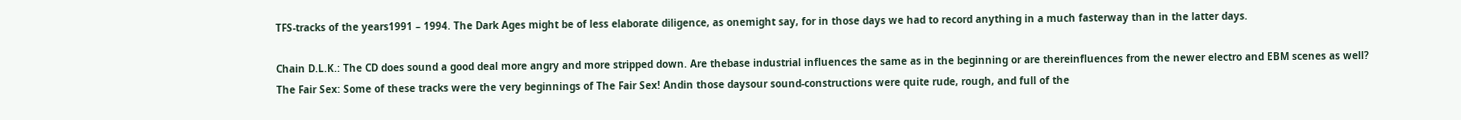TFS-tracks of the years1991 – 1994. The Dark Ages might be of less elaborate diligence, as onemight say, for in those days we had to record anything in a much fasterway than in the latter days.

Chain D.L.K.: The CD does sound a good deal more angry and more stripped down. Are thebase industrial influences the same as in the beginning or are thereinfluences from the newer electro and EBM scenes as well?
The Fair Sex: Some of these tracks were the very beginnings of The Fair Sex! Andin those daysour sound-constructions were quite rude, rough, and full of the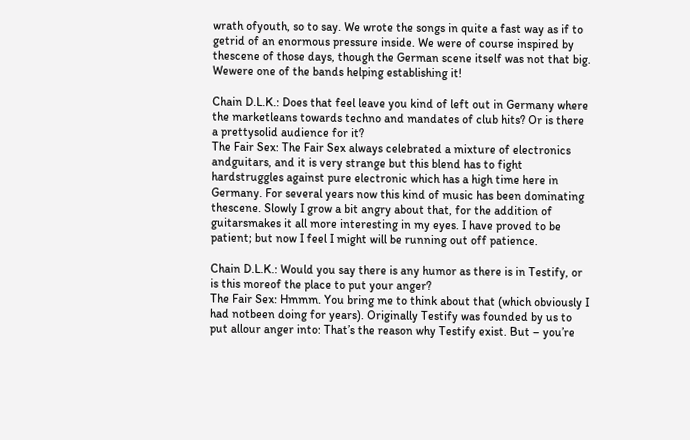wrath ofyouth, so to say. We wrote the songs in quite a fast way as if to getrid of an enormous pressure inside. We were of course inspired by thescene of those days, though the German scene itself was not that big. Wewere one of the bands helping establishing it!

Chain D.L.K.: Does that feel leave you kind of left out in Germany where the marketleans towards techno and mandates of club hits? Or is there a prettysolid audience for it?
The Fair Sex: The Fair Sex always celebrated a mixture of electronics andguitars, and it is very strange but this blend has to fight hardstruggles against pure electronic which has a high time here in Germany. For several years now this kind of music has been dominating thescene. Slowly I grow a bit angry about that, for the addition of guitarsmakes it all more interesting in my eyes. I have proved to be patient; but now I feel I might will be running out off patience.

Chain D.L.K.: Would you say there is any humor as there is in Testify, or is this moreof the place to put your anger?
The Fair Sex: Hmmm. You bring me to think about that (which obviously I had notbeen doing for years). Originally Testify was founded by us to put allour anger into: That’s the reason why Testify exist. But – you’re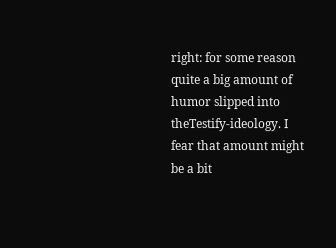right: for some reason quite a big amount of humor slipped into theTestify-ideology. I fear that amount might be a bit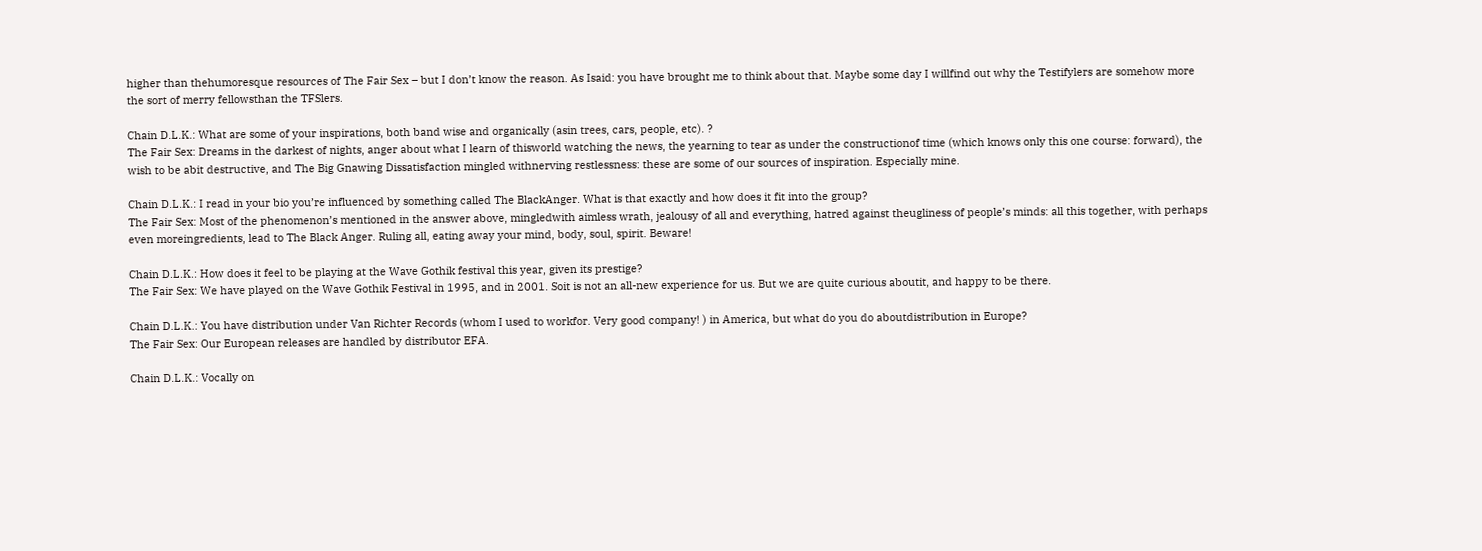higher than thehumoresque resources of The Fair Sex – but I don’t know the reason. As Isaid: you have brought me to think about that. Maybe some day I willfind out why the Testifylers are somehow more the sort of merry fellowsthan the TFSlers.

Chain D.L.K.: What are some of your inspirations, both band wise and organically (asin trees, cars, people, etc). ?
The Fair Sex: Dreams in the darkest of nights, anger about what I learn of thisworld watching the news, the yearning to tear as under the constructionof time (which knows only this one course: forward), the wish to be abit destructive, and The Big Gnawing Dissatisfaction mingled withnerving restlessness: these are some of our sources of inspiration. Especially mine.

Chain D.L.K.: I read in your bio you’re influenced by something called The BlackAnger. What is that exactly and how does it fit into the group?
The Fair Sex: Most of the phenomenon’s mentioned in the answer above, mingledwith aimless wrath, jealousy of all and everything, hatred against theugliness of people’s minds: all this together, with perhaps even moreingredients, lead to The Black Anger. Ruling all, eating away your mind, body, soul, spirit. Beware!

Chain D.L.K.: How does it feel to be playing at the Wave Gothik festival this year, given its prestige?
The Fair Sex: We have played on the Wave Gothik Festival in 1995, and in 2001. Soit is not an all-new experience for us. But we are quite curious aboutit, and happy to be there.

Chain D.L.K.: You have distribution under Van Richter Records (whom I used to workfor. Very good company! ) in America, but what do you do aboutdistribution in Europe?
The Fair Sex: Our European releases are handled by distributor EFA.

Chain D.L.K.: Vocally on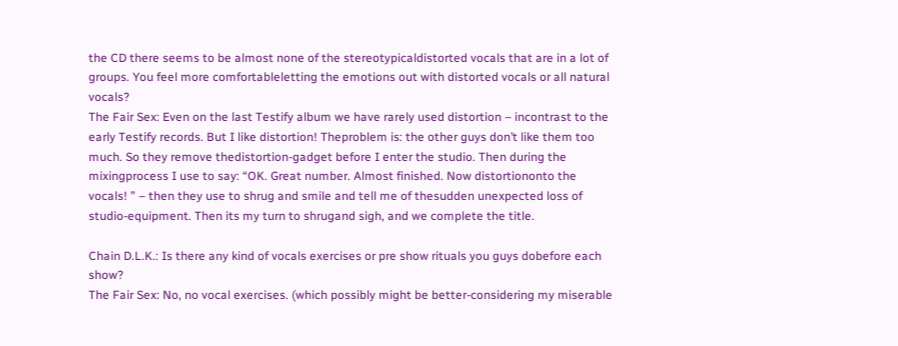the CD there seems to be almost none of the stereotypicaldistorted vocals that are in a lot of groups. You feel more comfortableletting the emotions out with distorted vocals or all natural vocals?
The Fair Sex: Even on the last Testify album we have rarely used distortion – incontrast to the early Testify records. But I like distortion! Theproblem is: the other guys don’t like them too much. So they remove thedistortion-gadget before I enter the studio. Then during the mixingprocess I use to say: “OK. Great number. Almost finished. Now distortiononto the vocals! ” – then they use to shrug and smile and tell me of thesudden unexpected loss of studio-equipment. Then its my turn to shrugand sigh, and we complete the title.

Chain D.L.K.: Is there any kind of vocals exercises or pre show rituals you guys dobefore each show?
The Fair Sex: No, no vocal exercises. (which possibly might be better-considering my miserable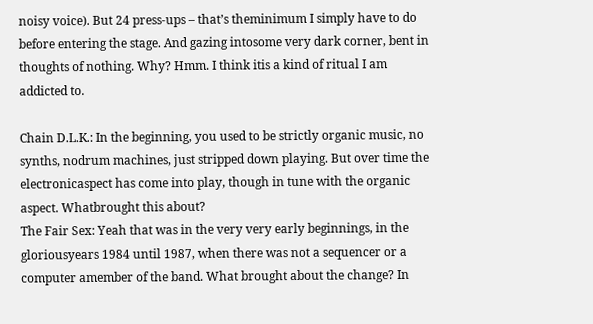noisy voice). But 24 press-ups – that’s theminimum I simply have to do before entering the stage. And gazing intosome very dark corner, bent in thoughts of nothing. Why? Hmm. I think itis a kind of ritual I am addicted to.

Chain D.L.K.: In the beginning, you used to be strictly organic music, no synths, nodrum machines, just stripped down playing. But over time the electronicaspect has come into play, though in tune with the organic aspect. Whatbrought this about?
The Fair Sex: Yeah that was in the very very early beginnings, in the gloriousyears 1984 until 1987, when there was not a sequencer or a computer amember of the band. What brought about the change? In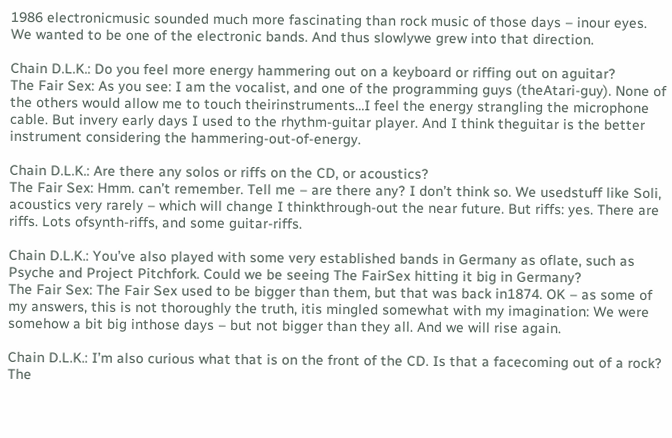1986 electronicmusic sounded much more fascinating than rock music of those days – inour eyes. We wanted to be one of the electronic bands. And thus slowlywe grew into that direction.

Chain D.L.K.: Do you feel more energy hammering out on a keyboard or riffing out on aguitar?
The Fair Sex: As you see: I am the vocalist, and one of the programming guys (theAtari-guy). None of the others would allow me to touch theirinstruments…I feel the energy strangling the microphone cable. But invery early days I used to the rhythm-guitar player. And I think theguitar is the better instrument considering the hammering-out-of-energy.

Chain D.L.K.: Are there any solos or riffs on the CD, or acoustics?
The Fair Sex: Hmm. can’t remember. Tell me – are there any? I don’t think so. We usedstuff like Soli, acoustics very rarely – which will change I thinkthrough-out the near future. But riffs: yes. There are riffs. Lots ofsynth-riffs, and some guitar-riffs.

Chain D.L.K.: You’ve also played with some very established bands in Germany as oflate, such as Psyche and Project Pitchfork. Could we be seeing The FairSex hitting it big in Germany?
The Fair Sex: The Fair Sex used to be bigger than them, but that was back in1874. OK – as some of my answers, this is not thoroughly the truth, itis mingled somewhat with my imagination: We were somehow a bit big inthose days – but not bigger than they all. And we will rise again.

Chain D.L.K.: I’m also curious what that is on the front of the CD. Is that a facecoming out of a rock?
The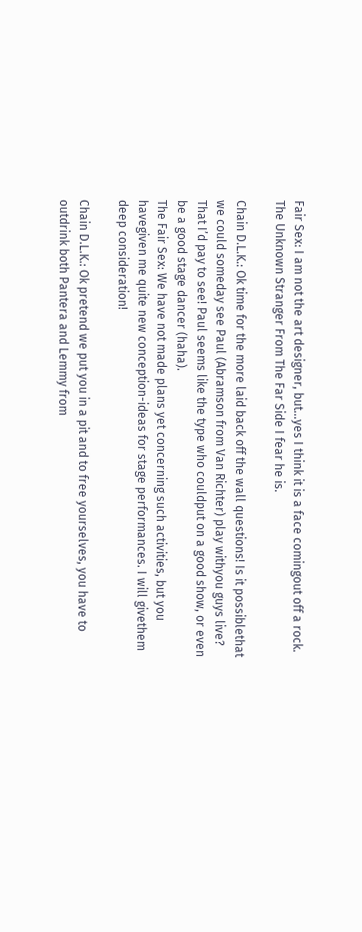Fair Sex: I am not the art designer, but…yes I think it is a face comingout off a rock. The Unknown Stranger From The Far Side I fear he is.

Chain D.L.K.: Ok time for the more laid back off the wall questions! Is it possiblethat we could someday see Paul (Abramson from Van Richter) play withyou guys live? That I’d pay to see! Paul seems like the type who couldput on a good show, or even be a good stage dancer (haha).
The Fair Sex: We have not made plans yet concerning such activities, but you havegiven me quite new conception-ideas for stage performances. I will givethem deep consideration!

Chain D.L.K.: Ok pretend we put you in a pit and to free yourselves, you have to outdrink both Pantera and Lemmy from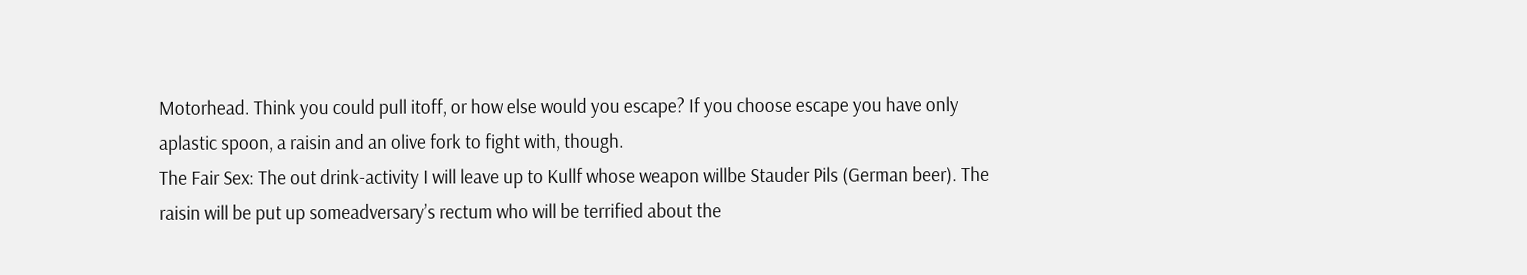Motorhead. Think you could pull itoff, or how else would you escape? If you choose escape you have only aplastic spoon, a raisin and an olive fork to fight with, though.
The Fair Sex: The out drink-activity I will leave up to Kullf whose weapon willbe Stauder Pils (German beer). The raisin will be put up someadversary’s rectum who will be terrified about the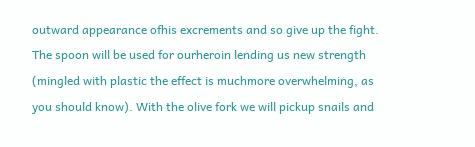outward appearance ofhis excrements and so give up the fight. The spoon will be used for ourheroin lending us new strength (mingled with plastic the effect is muchmore overwhelming, as you should know). With the olive fork we will pickup snails and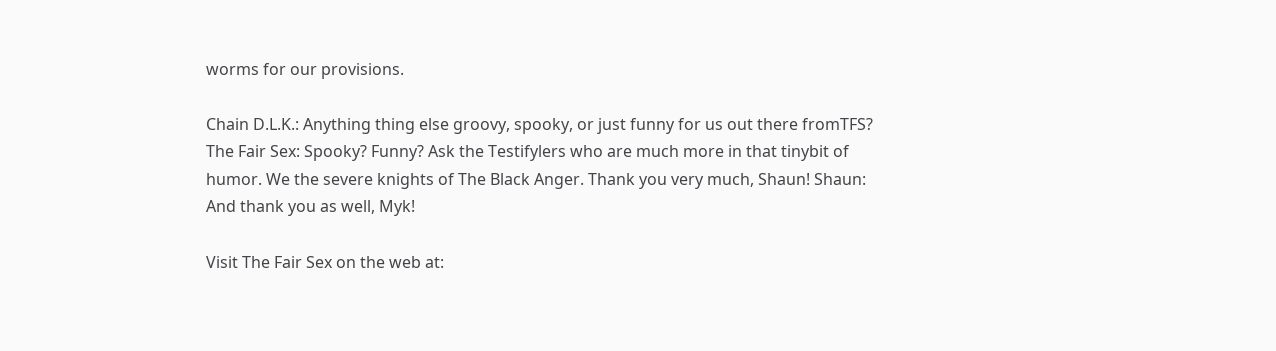worms for our provisions.

Chain D.L.K.: Anything thing else groovy, spooky, or just funny for us out there fromTFS?
The Fair Sex: Spooky? Funny? Ask the Testifylers who are much more in that tinybit of humor. We the severe knights of The Black Anger. Thank you very much, Shaun! Shaun: And thank you as well, Myk!

Visit The Fair Sex on the web at: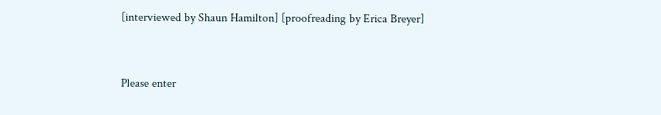[interviewed by Shaun Hamilton] [proofreading by Erica Breyer]


Please enter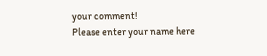your comment!
Please enter your name here